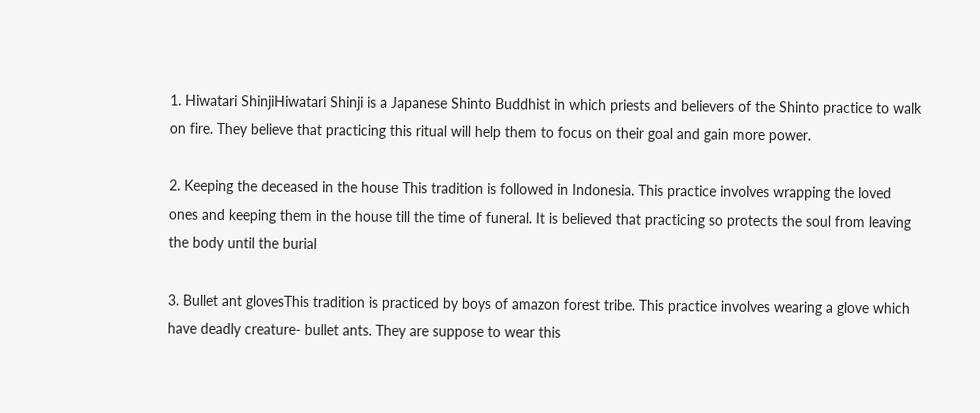1. Hiwatari ShinjiHiwatari Shinji is a Japanese Shinto Buddhist in which priests and believers of the Shinto practice to walk on fire. They believe that practicing this ritual will help them to focus on their goal and gain more power.

2. Keeping the deceased in the house This tradition is followed in Indonesia. This practice involves wrapping the loved ones and keeping them in the house till the time of funeral. It is believed that practicing so protects the soul from leaving the body until the burial

3. Bullet ant glovesThis tradition is practiced by boys of amazon forest tribe. This practice involves wearing a glove which have deadly creature- bullet ants. They are suppose to wear this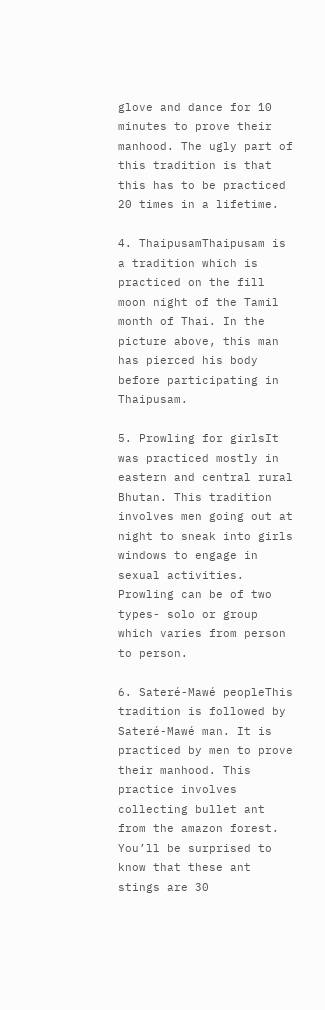glove and dance for 10 minutes to prove their manhood. The ugly part of this tradition is that this has to be practiced 20 times in a lifetime.

4. ThaipusamThaipusam is a tradition which is practiced on the fill moon night of the Tamil month of Thai. In the picture above, this man has pierced his body before participating in Thaipusam.

5. Prowling for girlsIt was practiced mostly in eastern and central rural Bhutan. This tradition involves men going out at night to sneak into girls windows to engage in sexual activities. Prowling can be of two types- solo or group which varies from person to person.

6. Sateré-Mawé peopleThis tradition is followed by Sateré-Mawé man. It is practiced by men to prove their manhood. This practice involves collecting bullet ant from the amazon forest. You’ll be surprised to know that these ant stings are 30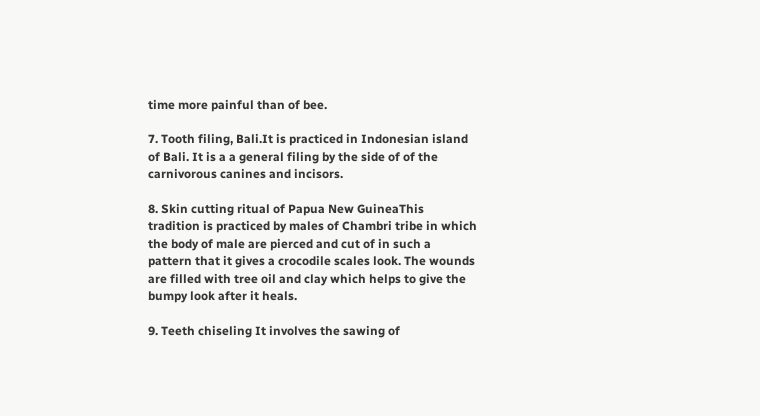time more painful than of bee.

7. Tooth filing, Bali.It is practiced in Indonesian island of Bali. It is a a general filing by the side of of the carnivorous canines and incisors.

8. Skin cutting ritual of Papua New GuineaThis tradition is practiced by males of Chambri tribe in which the body of male are pierced and cut of in such a pattern that it gives a crocodile scales look. The wounds are filled with tree oil and clay which helps to give the bumpy look after it heals.

9. Teeth chiseling It involves the sawing of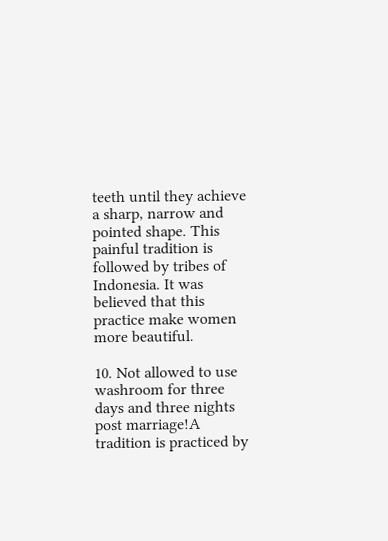teeth until they achieve a sharp, narrow and pointed shape. This painful tradition is followed by tribes of Indonesia. It was believed that this practice make women more beautiful.

10. Not allowed to use washroom for three days and three nights post marriage!A tradition is practiced by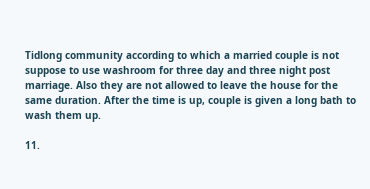Tidlong community according to which a married couple is not suppose to use washroom for three day and three night post marriage. Also they are not allowed to leave the house for the same duration. After the time is up, couple is given a long bath to wash them up.

11.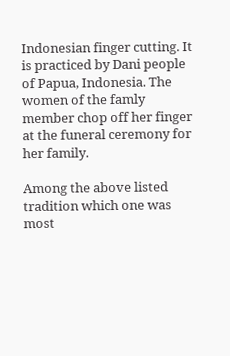Indonesian finger cutting. It is practiced by Dani people of Papua, Indonesia. The women of the famly member chop off her finger at the funeral ceremony for her family.

Among the above listed tradition which one was most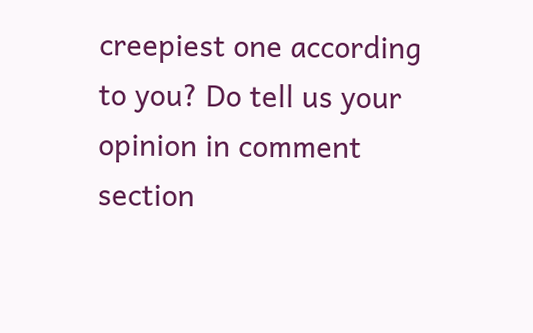creepiest one according to you? Do tell us your opinion in comment section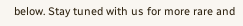below. Stay tuned with us for more rare and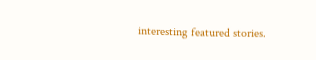interesting featured stories.